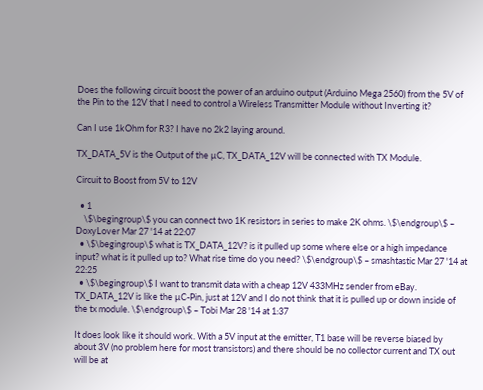Does the following circuit boost the power of an arduino output (Arduino Mega 2560) from the 5V of the Pin to the 12V that I need to control a Wireless Transmitter Module without Inverting it?

Can I use 1kOhm for R3? I have no 2k2 laying around.

TX_DATA_5V is the Output of the µC, TX_DATA_12V will be connected with TX Module.

Circuit to Boost from 5V to 12V

  • 1
    \$\begingroup\$ you can connect two 1K resistors in series to make 2K ohms. \$\endgroup\$ – DoxyLover Mar 27 '14 at 22:07
  • \$\begingroup\$ what is TX_DATA_12V? is it pulled up some where else or a high impedance input? what is it pulled up to? What rise time do you need? \$\endgroup\$ – smashtastic Mar 27 '14 at 22:25
  • \$\begingroup\$ I want to transmit data with a cheap 12V 433MHz sender from eBay. TX_DATA_12V is like the µC-Pin, just at 12V and I do not think that it is pulled up or down inside of the tx module. \$\endgroup\$ – Tobi Mar 28 '14 at 1:37

It does look like it should work. With a 5V input at the emitter, T1 base will be reverse biased by about 3V (no problem here for most transistors) and there should be no collector current and TX out will be at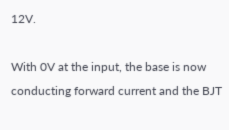12V.

With 0V at the input, the base is now conducting forward current and the BJT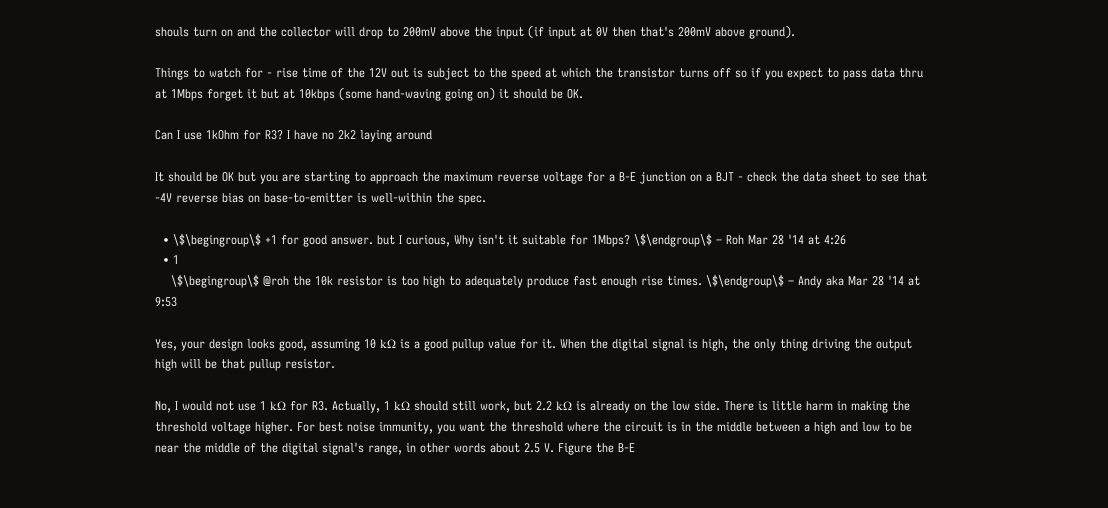shouls turn on and the collector will drop to 200mV above the input (if input at 0V then that's 200mV above ground).

Things to watch for - rise time of the 12V out is subject to the speed at which the transistor turns off so if you expect to pass data thru at 1Mbps forget it but at 10kbps (some hand-waving going on) it should be OK.

Can I use 1kOhm for R3? I have no 2k2 laying around

It should be OK but you are starting to approach the maximum reverse voltage for a B-E junction on a BJT - check the data sheet to see that -4V reverse bias on base-to-emitter is well-within the spec.

  • \$\begingroup\$ +1 for good answer. but I curious, Why isn't it suitable for 1Mbps? \$\endgroup\$ – Roh Mar 28 '14 at 4:26
  • 1
    \$\begingroup\$ @roh the 10k resistor is too high to adequately produce fast enough rise times. \$\endgroup\$ – Andy aka Mar 28 '14 at 9:53

Yes, your design looks good, assuming 10 kΩ is a good pullup value for it. When the digital signal is high, the only thing driving the output high will be that pullup resistor.

No, I would not use 1 kΩ for R3. Actually, 1 kΩ should still work, but 2.2 kΩ is already on the low side. There is little harm in making the threshold voltage higher. For best noise immunity, you want the threshold where the circuit is in the middle between a high and low to be near the middle of the digital signal's range, in other words about 2.5 V. Figure the B-E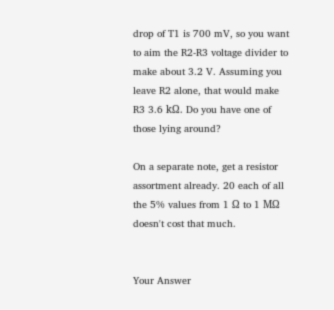drop of T1 is 700 mV, so you want to aim the R2-R3 voltage divider to make about 3.2 V. Assuming you leave R2 alone, that would make R3 3.6 kΩ. Do you have one of those lying around?

On a separate note, get a resistor assortment already. 20 each of all the 5% values from 1 Ω to 1 MΩ doesn't cost that much.


Your Answer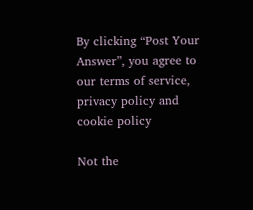By clicking “Post Your Answer”, you agree to our terms of service, privacy policy and cookie policy

Not the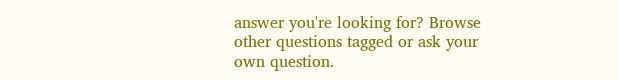answer you're looking for? Browse other questions tagged or ask your own question.